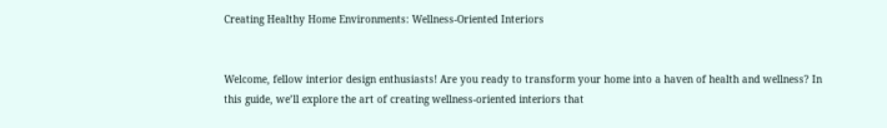Creating Healthy Home Environments: Wellness-Oriented Interiors


Welcome, fellow interior design enthusiasts! Are you ready to transform your home into a haven of health and wellness? In this guide, we’ll explore the art of creating wellness-oriented interiors that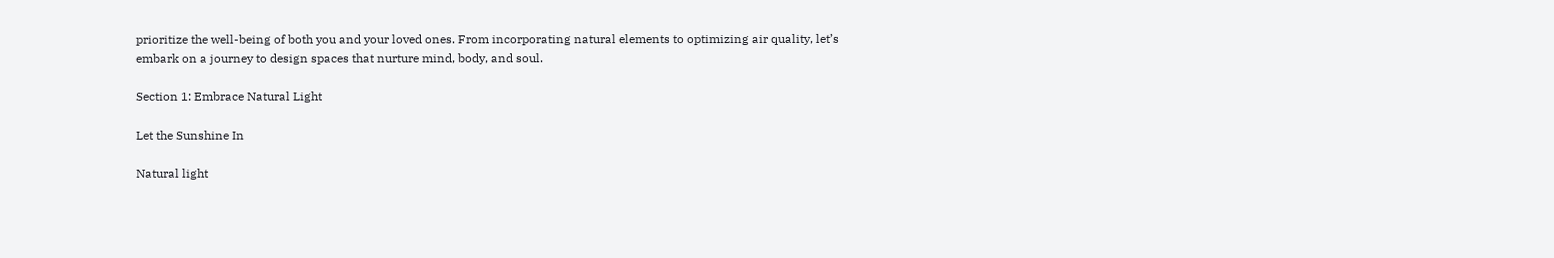prioritize the well-being of both you and your loved ones. From incorporating natural elements to optimizing air quality, let’s embark on a journey to design spaces that nurture mind, body, and soul.

Section 1: Embrace Natural Light

Let the Sunshine In

Natural light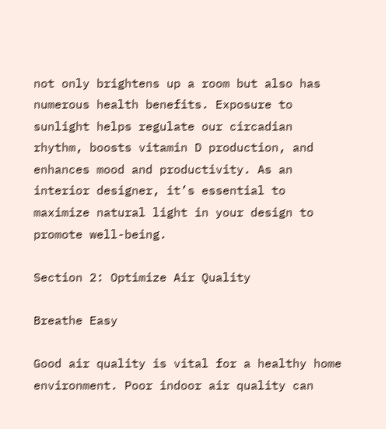not only brightens up a room but also has numerous health benefits. Exposure to sunlight helps regulate our circadian rhythm, boosts vitamin D production, and enhances mood and productivity. As an interior designer, it’s essential to maximize natural light in your design to promote well-being.

Section 2: Optimize Air Quality

Breathe Easy

Good air quality is vital for a healthy home environment. Poor indoor air quality can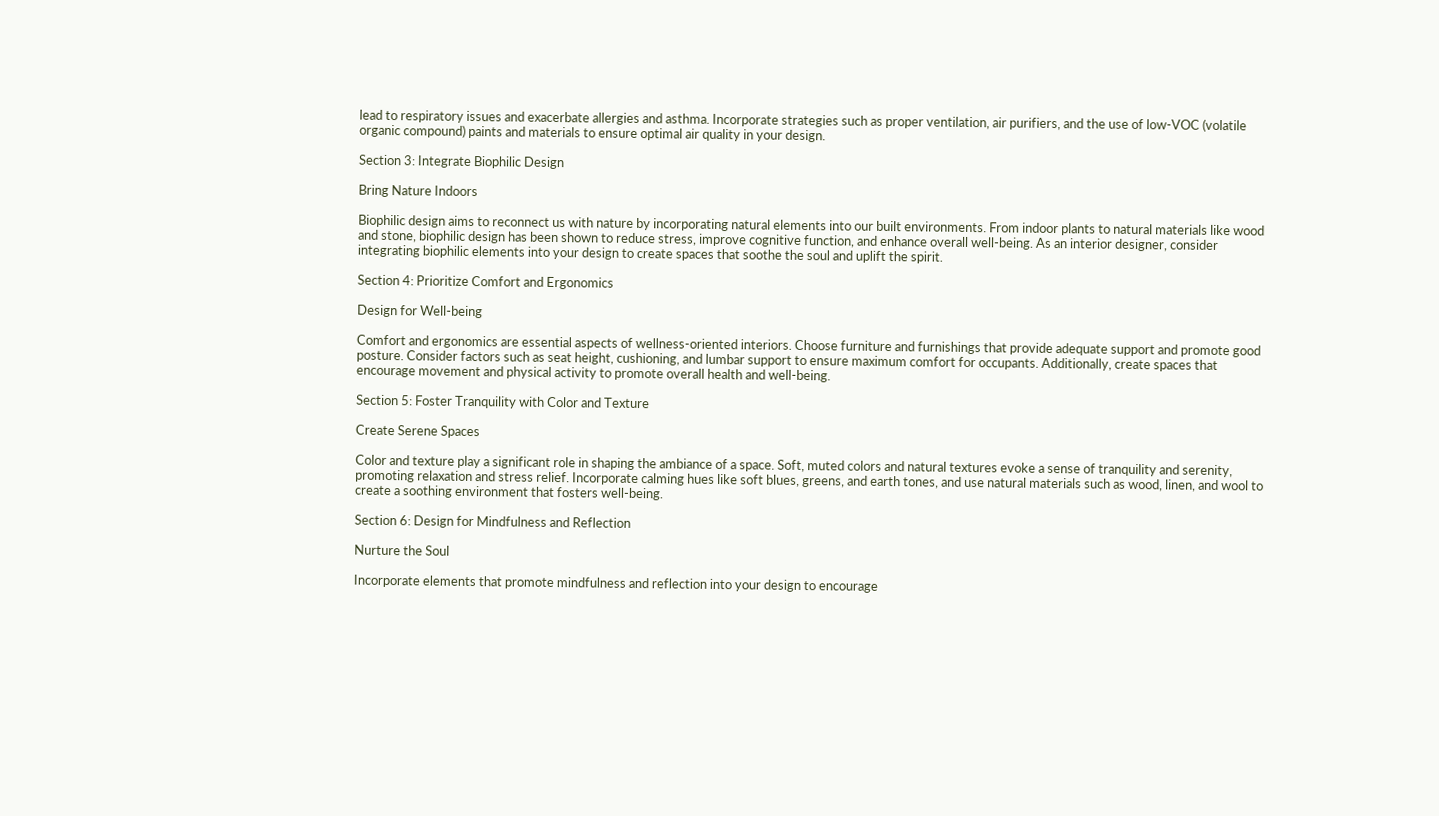lead to respiratory issues and exacerbate allergies and asthma. Incorporate strategies such as proper ventilation, air purifiers, and the use of low-VOC (volatile organic compound) paints and materials to ensure optimal air quality in your design.

Section 3: Integrate Biophilic Design

Bring Nature Indoors

Biophilic design aims to reconnect us with nature by incorporating natural elements into our built environments. From indoor plants to natural materials like wood and stone, biophilic design has been shown to reduce stress, improve cognitive function, and enhance overall well-being. As an interior designer, consider integrating biophilic elements into your design to create spaces that soothe the soul and uplift the spirit.

Section 4: Prioritize Comfort and Ergonomics

Design for Well-being

Comfort and ergonomics are essential aspects of wellness-oriented interiors. Choose furniture and furnishings that provide adequate support and promote good posture. Consider factors such as seat height, cushioning, and lumbar support to ensure maximum comfort for occupants. Additionally, create spaces that encourage movement and physical activity to promote overall health and well-being.

Section 5: Foster Tranquility with Color and Texture

Create Serene Spaces

Color and texture play a significant role in shaping the ambiance of a space. Soft, muted colors and natural textures evoke a sense of tranquility and serenity, promoting relaxation and stress relief. Incorporate calming hues like soft blues, greens, and earth tones, and use natural materials such as wood, linen, and wool to create a soothing environment that fosters well-being.

Section 6: Design for Mindfulness and Reflection

Nurture the Soul

Incorporate elements that promote mindfulness and reflection into your design to encourage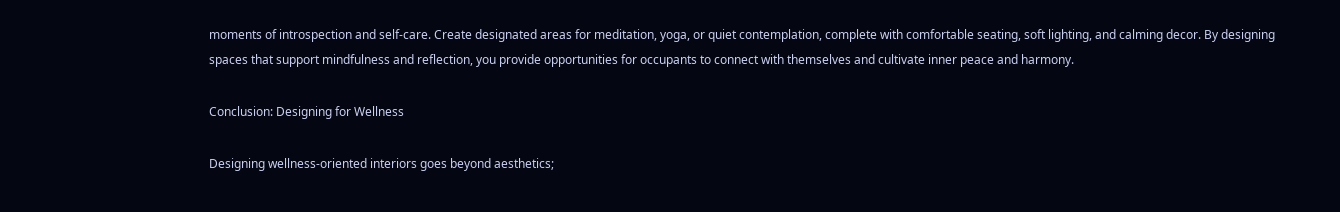moments of introspection and self-care. Create designated areas for meditation, yoga, or quiet contemplation, complete with comfortable seating, soft lighting, and calming decor. By designing spaces that support mindfulness and reflection, you provide opportunities for occupants to connect with themselves and cultivate inner peace and harmony.

Conclusion: Designing for Wellness

Designing wellness-oriented interiors goes beyond aesthetics;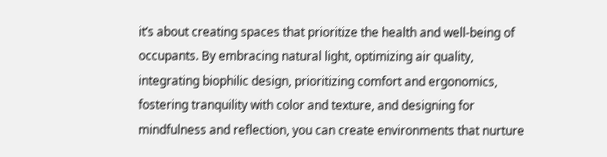it’s about creating spaces that prioritize the health and well-being of occupants. By embracing natural light, optimizing air quality, integrating biophilic design, prioritizing comfort and ergonomics, fostering tranquility with color and texture, and designing for mindfulness and reflection, you can create environments that nurture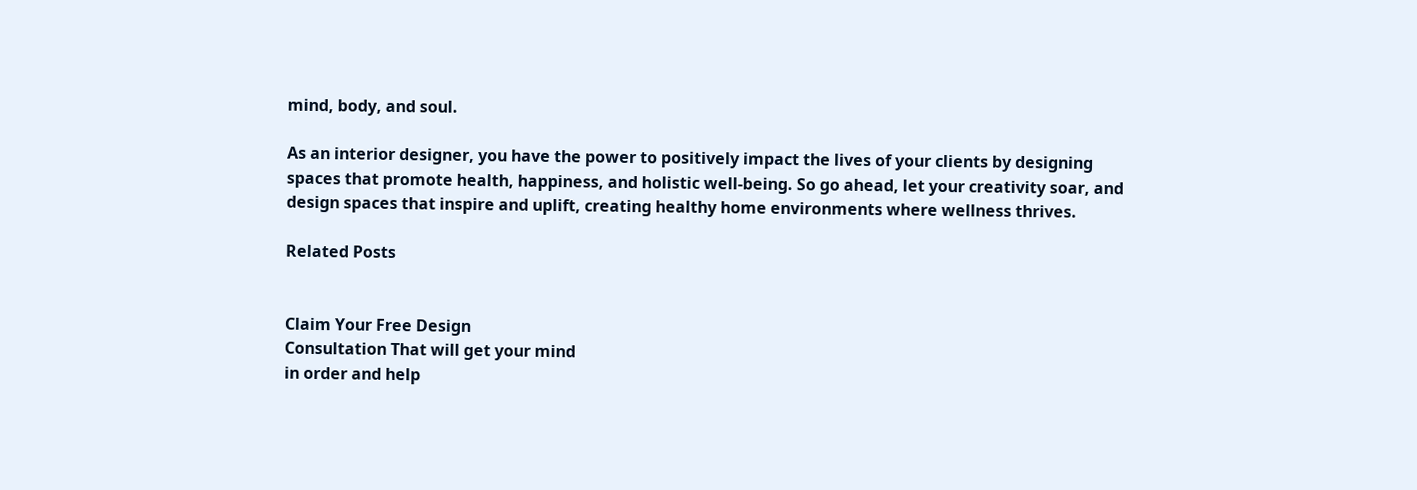mind, body, and soul.

As an interior designer, you have the power to positively impact the lives of your clients by designing spaces that promote health, happiness, and holistic well-being. So go ahead, let your creativity soar, and design spaces that inspire and uplift, creating healthy home environments where wellness thrives.

Related Posts


Claim Your Free Design
Consultation That will get your mind
in order and help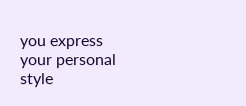you express your personal style